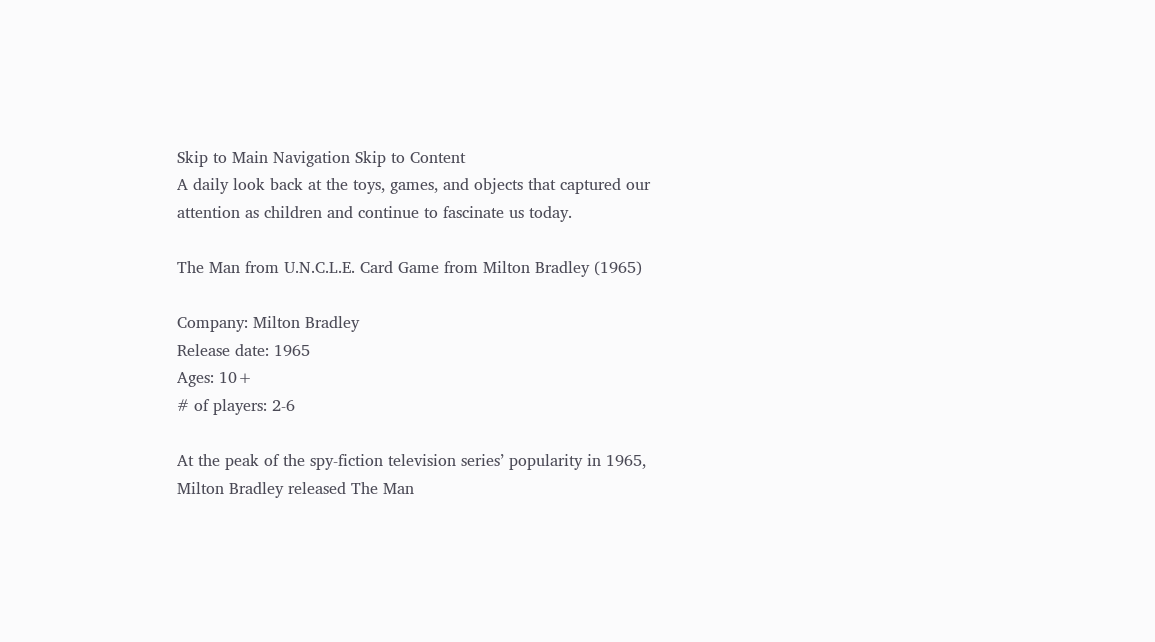Skip to Main Navigation Skip to Content
A daily look back at the toys, games, and objects that captured our attention as children and continue to fascinate us today.

The Man from U.N.C.L.E. Card Game from Milton Bradley (1965)

Company: Milton Bradley
Release date: 1965
Ages: 10+
# of players: 2-6

At the peak of the spy-fiction television series’ popularity in 1965, Milton Bradley released The Man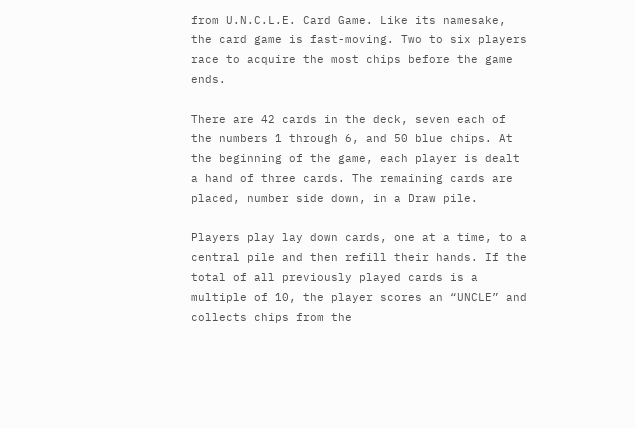from U.N.C.L.E. Card Game. Like its namesake, the card game is fast-moving. Two to six players race to acquire the most chips before the game ends.

There are 42 cards in the deck, seven each of the numbers 1 through 6, and 50 blue chips. At the beginning of the game, each player is dealt a hand of three cards. The remaining cards are placed, number side down, in a Draw pile.

Players play lay down cards, one at a time, to a central pile and then refill their hands. If the total of all previously played cards is a multiple of 10, the player scores an “UNCLE” and collects chips from the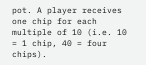pot. A player receives one chip for each multiple of 10 (i.e. 10 = 1 chip, 40 = four chips).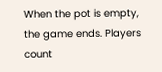When the pot is empty, the game ends. Players count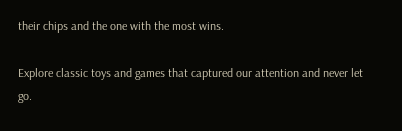their chips and the one with the most wins.

Explore classic toys and games that captured our attention and never let go.